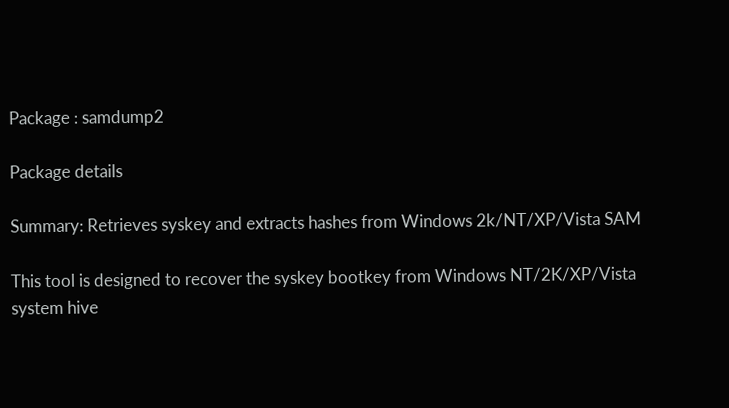Package : samdump2

Package details

Summary: Retrieves syskey and extracts hashes from Windows 2k/NT/XP/Vista SAM

This tool is designed to recover the syskey bootkey from Windows NT/2K/XP/Vista
system hive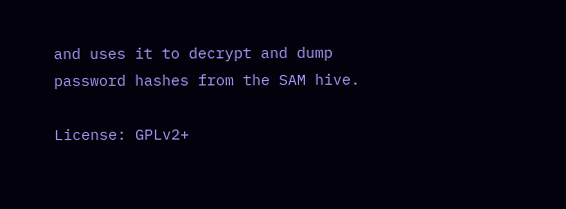and uses it to decrypt and dump password hashes from the SAM hive.

License: GPLv2+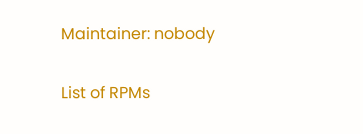Maintainer: nobody

List of RPMs